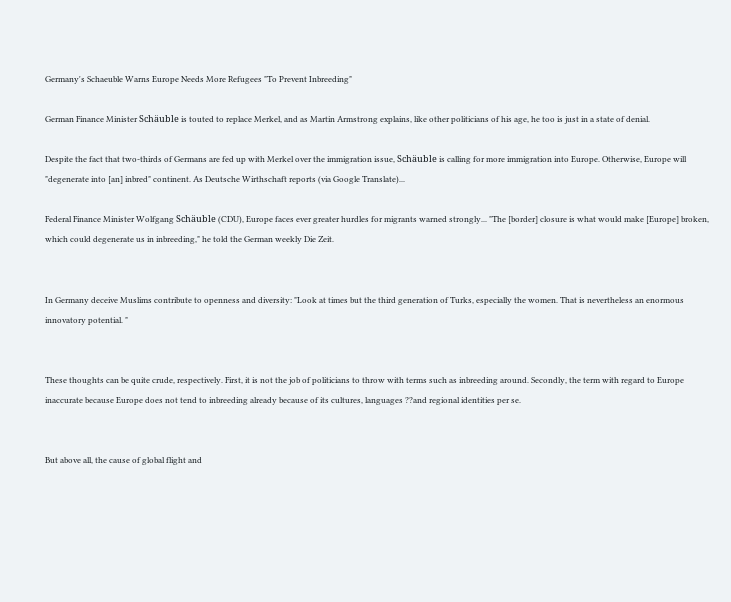Germany's Schaeuble Warns Europe Needs More Refugees "To Prevent Inbreeding"

German Finance Minister Schäuble is touted to replace Merkel, and as Martin Armstrong explains, like other politicians of his age, he too is just in a state of denial.

Despite the fact that two-thirds of Germans are fed up with Merkel over the immigration issue, Schäuble is calling for more immigration into Europe. Otherwise, Europe will "degenerate into [an] inbred" continent. As Deutsche Wirthschaft reports (via Google Translate)...

Federal Finance Minister Wolfgang Schäuble (CDU), Europe faces ever greater hurdles for migrants warned strongly... "The [border] closure is what would make [Europe] broken, which could degenerate us in inbreeding," he told the German weekly Die Zeit.


In Germany deceive Muslims contribute to openness and diversity: "Look at times but the third generation of Turks, especially the women. That is nevertheless an enormous innovatory potential. "


These thoughts can be quite crude, respectively. First, it is not the job of politicians to throw with terms such as inbreeding around. Secondly, the term with regard to Europe inaccurate because Europe does not tend to inbreeding already because of its cultures, languages ??and regional identities per se.


But above all, the cause of global flight and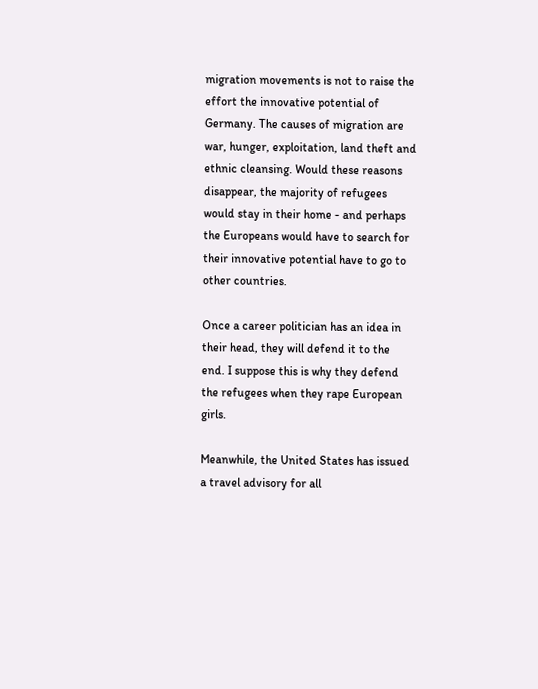migration movements is not to raise the effort the innovative potential of Germany. The causes of migration are war, hunger, exploitation, land theft and ethnic cleansing. Would these reasons disappear, the majority of refugees would stay in their home - and perhaps the Europeans would have to search for their innovative potential have to go to other countries.

Once a career politician has an idea in their head, they will defend it to the end. I suppose this is why they defend the refugees when they rape European girls.

Meanwhile, the United States has issued a travel advisory for all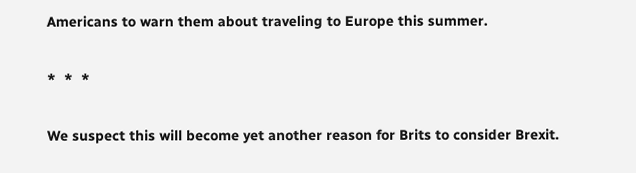Americans to warn them about traveling to Europe this summer.

*  *  *

We suspect this will become yet another reason for Brits to consider Brexit.